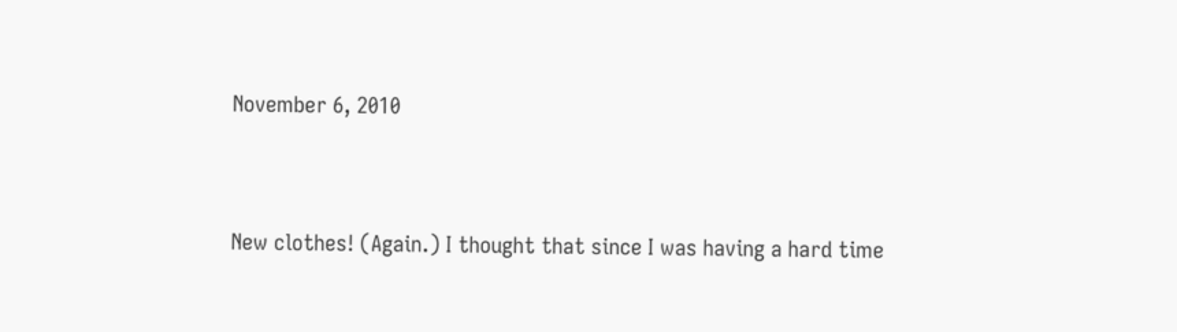November 6, 2010


New clothes! (Again.) I thought that since I was having a hard time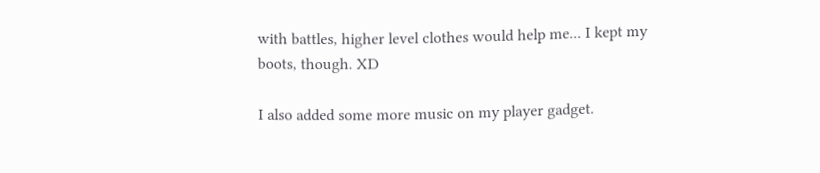with battles, higher level clothes would help me... I kept my boots, though. XD

I also added some more music on my player gadget.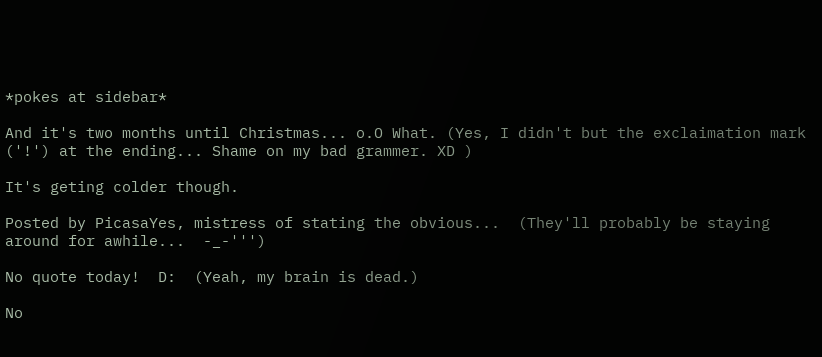*pokes at sidebar*

And it's two months until Christmas... o.O What. (Yes, I didn't but the exclaimation mark ('!') at the ending... Shame on my bad grammer. XD )

It's geting colder though.

Posted by PicasaYes, mistress of stating the obvious...  (They'll probably be staying around for awhile...  -_-''')

No quote today!  D:  (Yeah, my brain is dead.)

No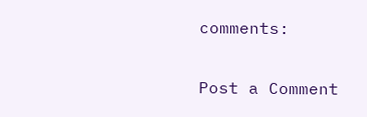comments:

Post a Comment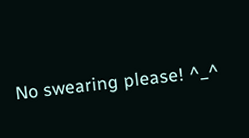No swearing please! ^_^